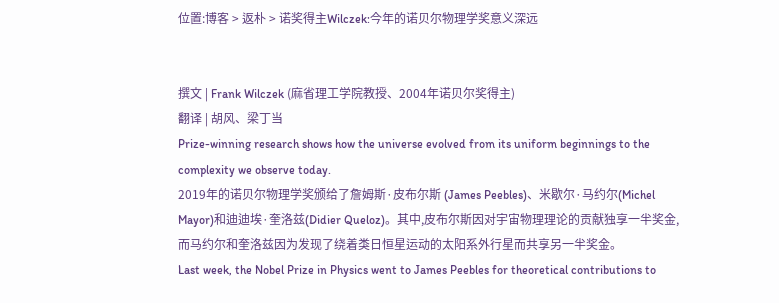位置:博客 > 返朴 > 诺奖得主Wilczek:今年的诺贝尔物理学奖意义深远


撰文 | Frank Wilczek (麻省理工学院教授、2004年诺贝尔奖得主)
翻译 | 胡风、梁丁当
Prize-winning research shows how the universe evolved from its uniform beginnings to the complexity we observe today.
2019年的诺贝尔物理学奖颁给了詹姆斯·皮布尔斯 (James Peebles)、米歇尔·马约尔(Michel Mayor)和迪迪埃·奎洛兹(Didier Queloz)。其中,皮布尔斯因对宇宙物理理论的贡献独享一半奖金,而马约尔和奎洛兹因为发现了绕着类日恒星运动的太阳系外行星而共享另一半奖金。
Last week, the Nobel Prize in Physics went to James Peebles for theoretical contributions to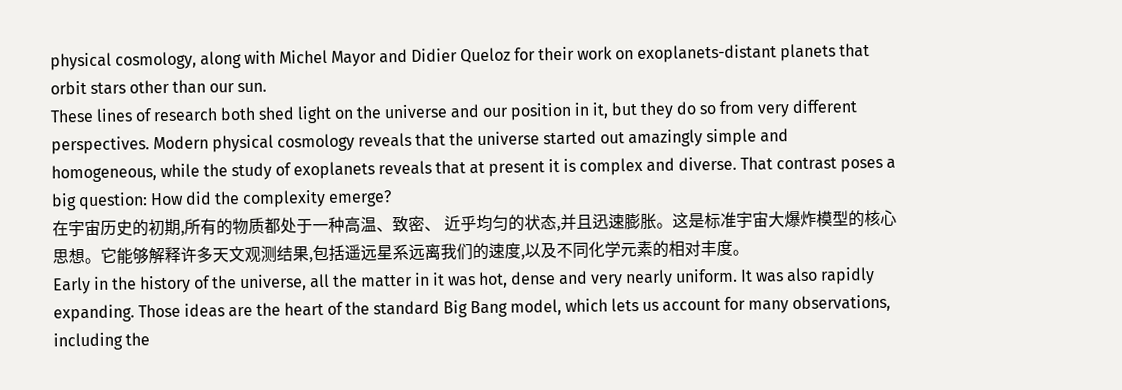physical cosmology, along with Michel Mayor and Didier Queloz for their work on exoplanets-distant planets that orbit stars other than our sun.
These lines of research both shed light on the universe and our position in it, but they do so from very different perspectives. Modern physical cosmology reveals that the universe started out amazingly simple and homogeneous, while the study of exoplanets reveals that at present it is complex and diverse. That contrast poses a big question: How did the complexity emerge?
在宇宙历史的初期,所有的物质都处于一种高温、致密、 近乎均匀的状态,并且迅速膨胀。这是标准宇宙大爆炸模型的核心思想。它能够解释许多天文观测结果,包括遥远星系远离我们的速度,以及不同化学元素的相对丰度。
Early in the history of the universe, all the matter in it was hot, dense and very nearly uniform. It was also rapidly expanding. Those ideas are the heart of the standard Big Bang model, which lets us account for many observations, including the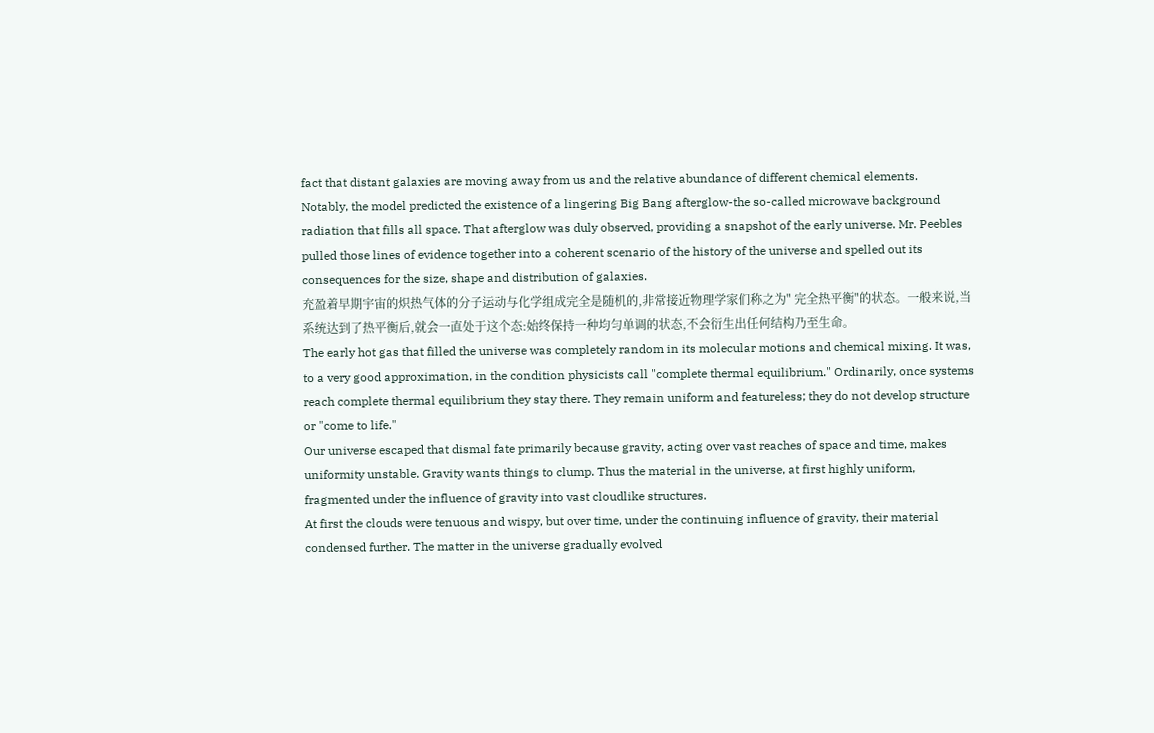fact that distant galaxies are moving away from us and the relative abundance of different chemical elements.
Notably, the model predicted the existence of a lingering Big Bang afterglow-the so-called microwave background radiation that fills all space. That afterglow was duly observed, providing a snapshot of the early universe. Mr. Peebles pulled those lines of evidence together into a coherent scenario of the history of the universe and spelled out its consequences for the size, shape and distribution of galaxies.
充盈着早期宇宙的炽热气体的分子运动与化学组成完全是随机的,非常接近物理学家们称之为" 完全热平衡"的状态。一般来说,当系统达到了热平衡后,就会一直处于这个态:始终保持一种均匀单调的状态,不会衍生出任何结构乃至生命。
The early hot gas that filled the universe was completely random in its molecular motions and chemical mixing. It was, to a very good approximation, in the condition physicists call "complete thermal equilibrium." Ordinarily, once systems reach complete thermal equilibrium they stay there. They remain uniform and featureless; they do not develop structure or "come to life."
Our universe escaped that dismal fate primarily because gravity, acting over vast reaches of space and time, makes uniformity unstable. Gravity wants things to clump. Thus the material in the universe, at first highly uniform, fragmented under the influence of gravity into vast cloudlike structures.
At first the clouds were tenuous and wispy, but over time, under the continuing influence of gravity, their material condensed further. The matter in the universe gradually evolved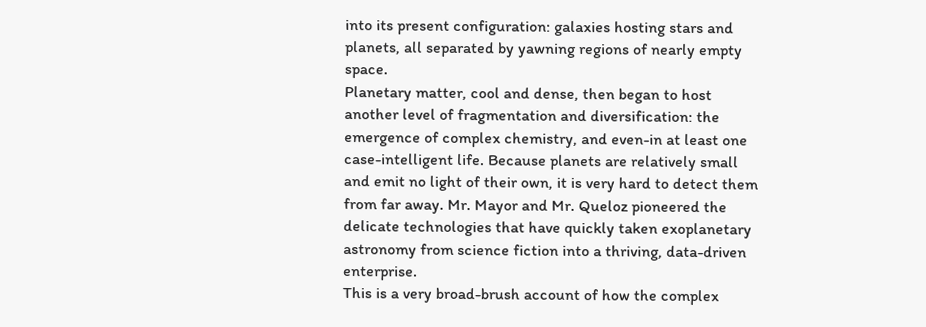into its present configuration: galaxies hosting stars and planets, all separated by yawning regions of nearly empty space.
Planetary matter, cool and dense, then began to host another level of fragmentation and diversification: the emergence of complex chemistry, and even-in at least one case-intelligent life. Because planets are relatively small and emit no light of their own, it is very hard to detect them from far away. Mr. Mayor and Mr. Queloz pioneered the delicate technologies that have quickly taken exoplanetary astronomy from science fiction into a thriving, data-driven enterprise.
This is a very broad-brush account of how the complex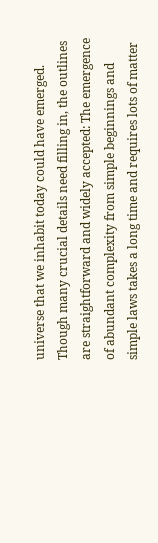universe that we inhabit today could have emerged. Though many crucial details need filling in, the outlines are straightforward and widely accepted: The emergence of abundant complexity from simple beginnings and simple laws takes a long time and requires lots of matter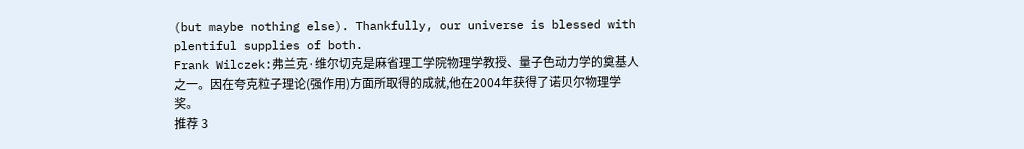(but maybe nothing else). Thankfully, our universe is blessed with plentiful supplies of both.
Frank Wilczek:弗兰克·维尔切克是麻省理工学院物理学教授、量子色动力学的奠基人之一。因在夸克粒子理论(强作用)方面所取得的成就,他在2004年获得了诺贝尔物理学奖。
推荐 3